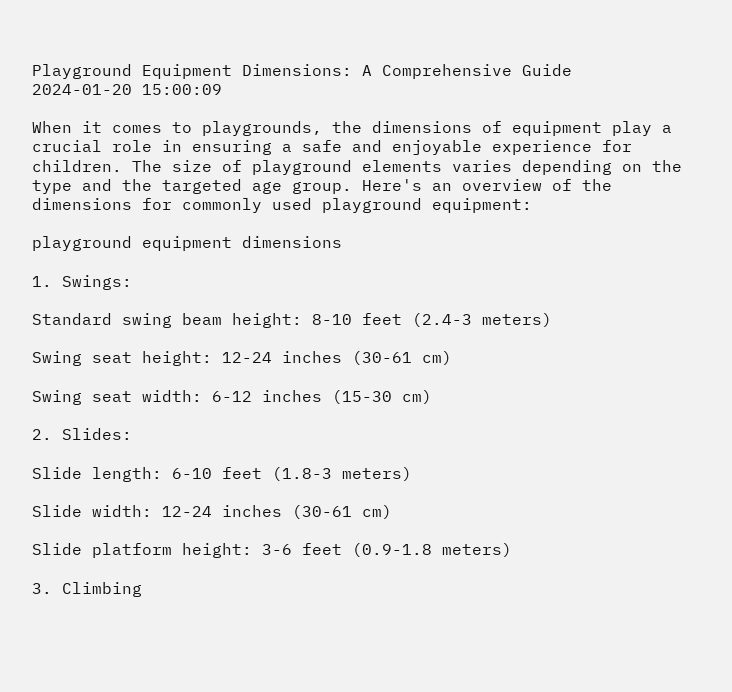Playground Equipment Dimensions: A Comprehensive Guide
2024-01-20 15:00:09

When it comes to playgrounds, the dimensions of equipment play a crucial role in ensuring a safe and enjoyable experience for children. The size of playground elements varies depending on the type and the targeted age group. Here's an overview of the dimensions for commonly used playground equipment:

playground equipment dimensions

1. Swings:

Standard swing beam height: 8-10 feet (2.4-3 meters)

Swing seat height: 12-24 inches (30-61 cm)

Swing seat width: 6-12 inches (15-30 cm)

2. Slides:

Slide length: 6-10 feet (1.8-3 meters)

Slide width: 12-24 inches (30-61 cm)

Slide platform height: 3-6 feet (0.9-1.8 meters)

3. Climbing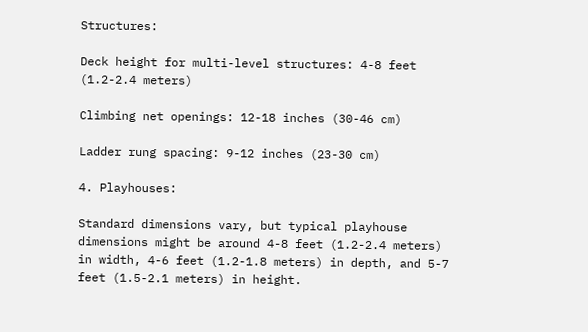Structures:

Deck height for multi-level structures: 4-8 feet (1.2-2.4 meters)

Climbing net openings: 12-18 inches (30-46 cm)

Ladder rung spacing: 9-12 inches (23-30 cm)

4. Playhouses:

Standard dimensions vary, but typical playhouse dimensions might be around 4-8 feet (1.2-2.4 meters) in width, 4-6 feet (1.2-1.8 meters) in depth, and 5-7 feet (1.5-2.1 meters) in height.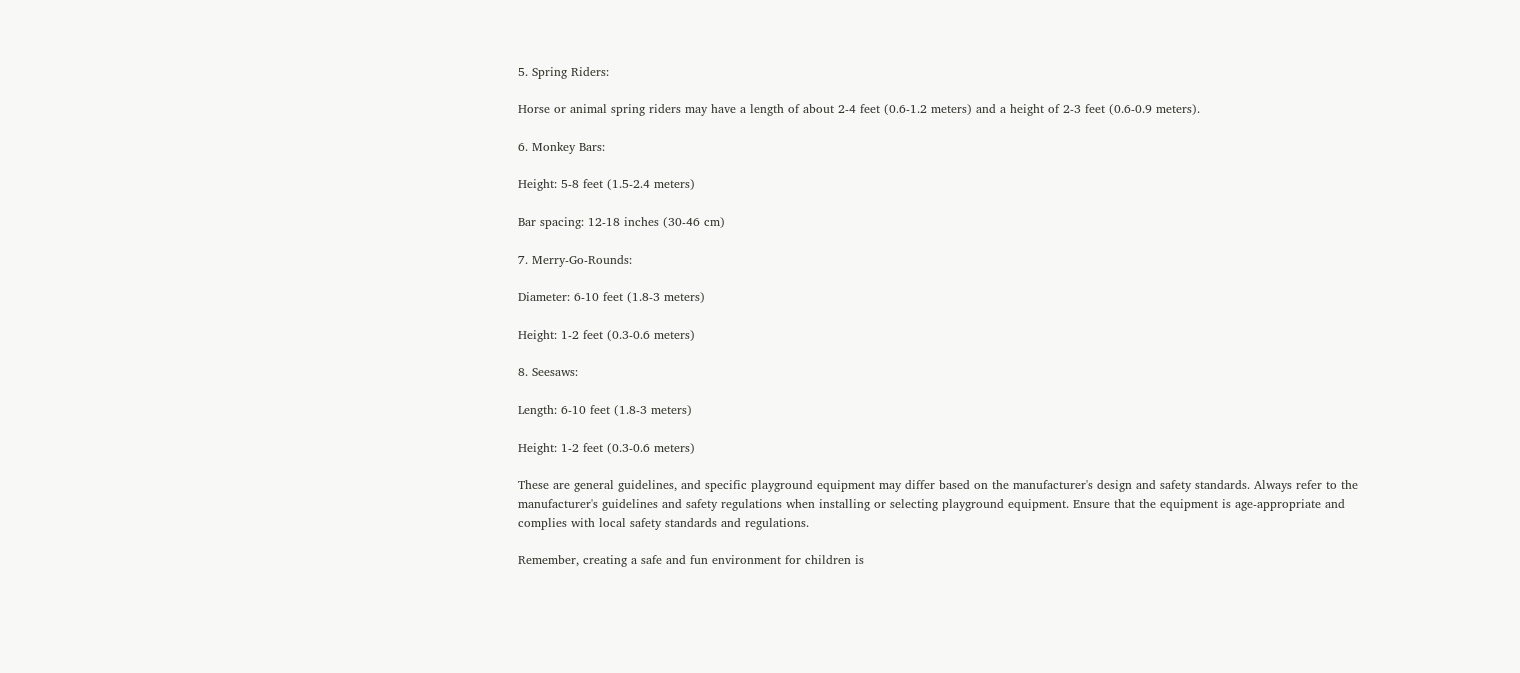5. Spring Riders:

Horse or animal spring riders may have a length of about 2-4 feet (0.6-1.2 meters) and a height of 2-3 feet (0.6-0.9 meters).

6. Monkey Bars:

Height: 5-8 feet (1.5-2.4 meters)

Bar spacing: 12-18 inches (30-46 cm)

7. Merry-Go-Rounds:

Diameter: 6-10 feet (1.8-3 meters)

Height: 1-2 feet (0.3-0.6 meters)

8. Seesaws:

Length: 6-10 feet (1.8-3 meters)

Height: 1-2 feet (0.3-0.6 meters)

These are general guidelines, and specific playground equipment may differ based on the manufacturer's design and safety standards. Always refer to the manufacturer's guidelines and safety regulations when installing or selecting playground equipment. Ensure that the equipment is age-appropriate and complies with local safety standards and regulations.

Remember, creating a safe and fun environment for children is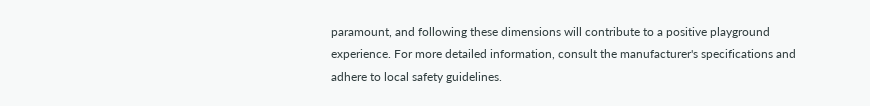paramount, and following these dimensions will contribute to a positive playground experience. For more detailed information, consult the manufacturer's specifications and adhere to local safety guidelines.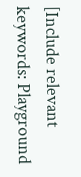[Include relevant keywords: Playground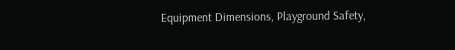Equipment Dimensions, Playground Safety,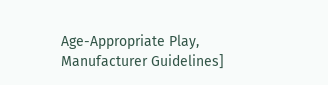Age-Appropriate Play, Manufacturer Guidelines]